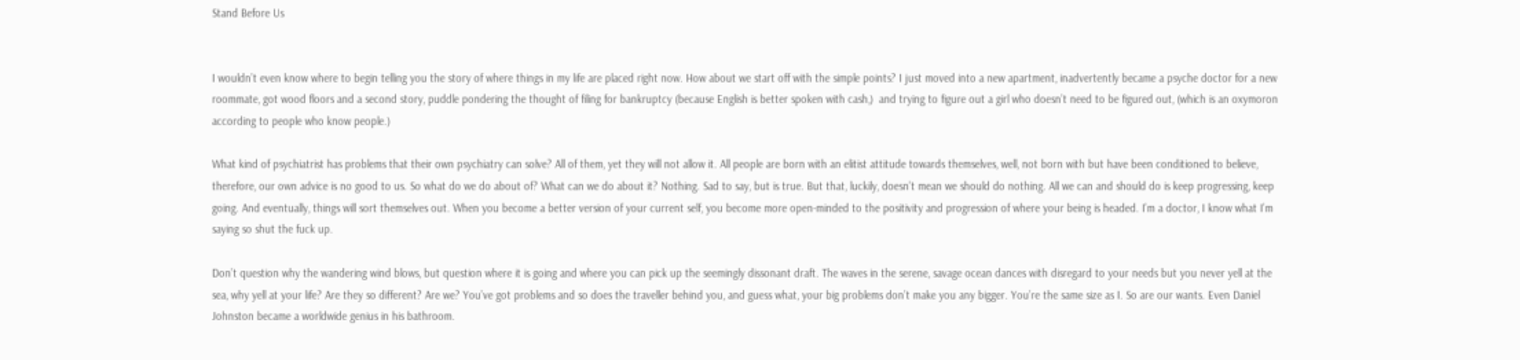Stand Before Us


I wouldn’t even know where to begin telling you the story of where things in my life are placed right now. How about we start off with the simple points? I just moved into a new apartment, inadvertently became a psyche doctor for a new roommate, got wood floors and a second story, puddle pondering the thought of filing for bankruptcy (because English is better spoken with cash,)  and trying to figure out a girl who doesn’t need to be figured out, (which is an oxymoron according to people who know people.)

What kind of psychiatrist has problems that their own psychiatry can solve? All of them, yet they will not allow it. All people are born with an elitist attitude towards themselves, well, not born with but have been conditioned to believe, therefore, our own advice is no good to us. So what do we do about of? What can we do about it? Nothing. Sad to say, but is true. But that, luckily, doesn’t mean we should do nothing. All we can and should do is keep progressing, keep going. And eventually, things will sort themselves out. When you become a better version of your current self, you become more open-minded to the positivity and progression of where your being is headed. I’m a doctor, I know what I’m saying so shut the fuck up.

Don’t question why the wandering wind blows, but question where it is going and where you can pick up the seemingly dissonant draft. The waves in the serene, savage ocean dances with disregard to your needs but you never yell at the sea, why yell at your life? Are they so different? Are we? You’ve got problems and so does the traveller behind you, and guess what, your big problems don’t make you any bigger. You’re the same size as I. So are our wants. Even Daniel Johnston became a worldwide genius in his bathroom.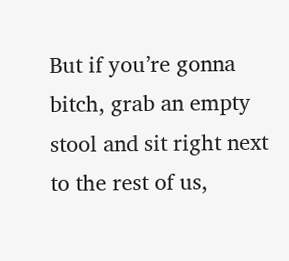But if you’re gonna bitch, grab an empty stool and sit right next to the rest of us,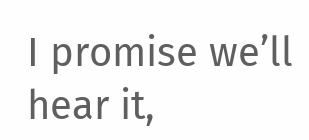I promise we’ll hear it,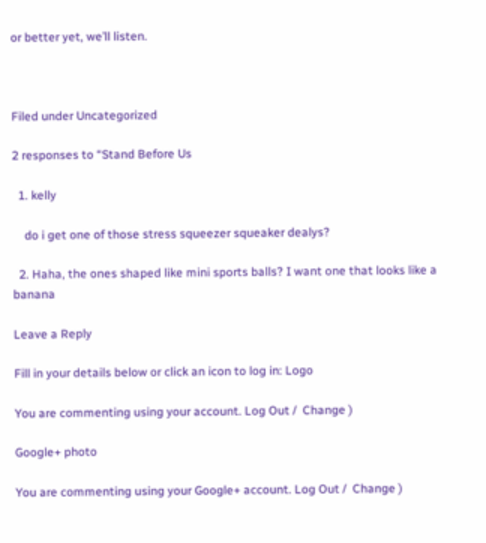or better yet, we’ll listen.



Filed under Uncategorized

2 responses to “Stand Before Us

  1. kelly

    do i get one of those stress squeezer squeaker dealys?

  2. Haha, the ones shaped like mini sports balls? I want one that looks like a banana

Leave a Reply

Fill in your details below or click an icon to log in: Logo

You are commenting using your account. Log Out /  Change )

Google+ photo

You are commenting using your Google+ account. Log Out /  Change )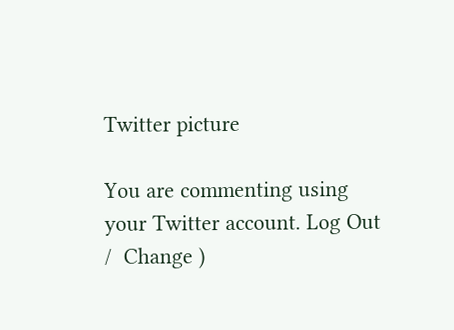Twitter picture

You are commenting using your Twitter account. Log Out /  Change )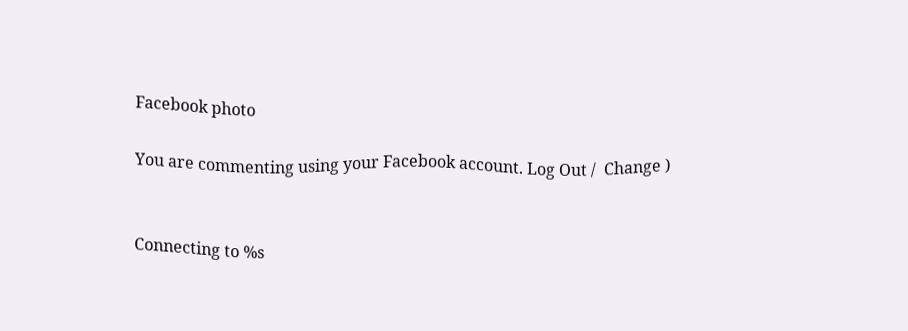Facebook photo

You are commenting using your Facebook account. Log Out /  Change )


Connecting to %s